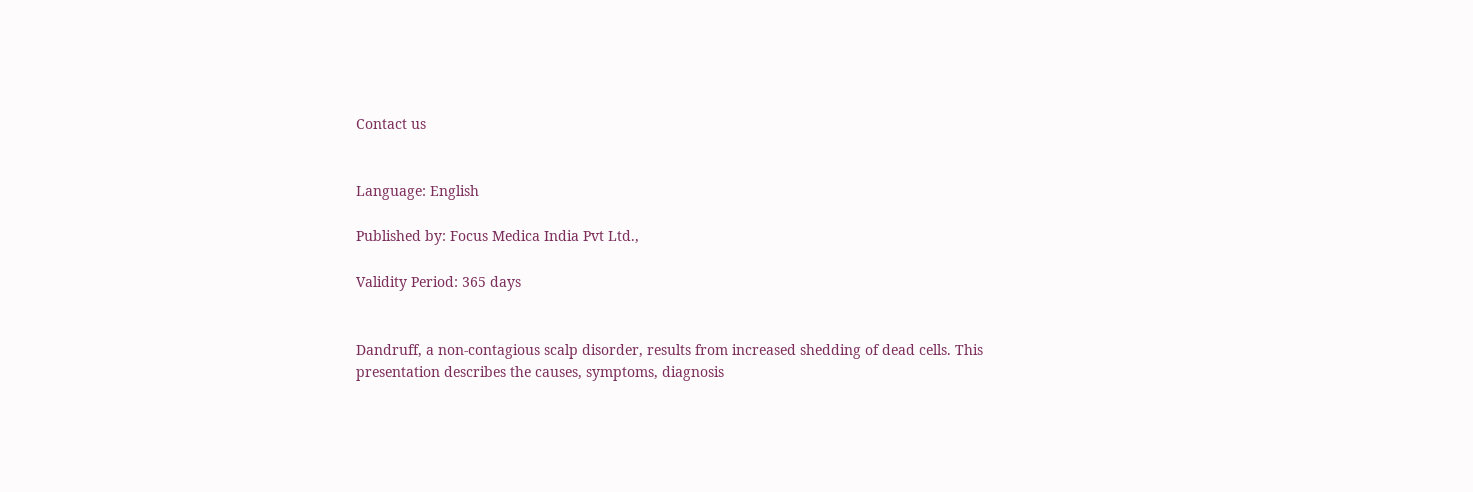Contact us


Language: English

Published by: Focus Medica India Pvt Ltd.,

Validity Period: 365 days


Dandruff, a non-contagious scalp disorder, results from increased shedding of dead cells. This presentation describes the causes, symptoms, diagnosis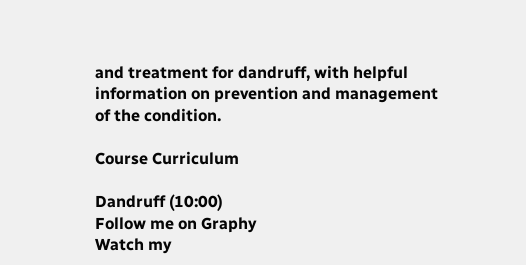and treatment for dandruff, with helpful information on prevention and management of the condition.

Course Curriculum

Dandruff (10:00)
Follow me on Graphy
Watch my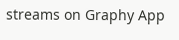streams on Graphy App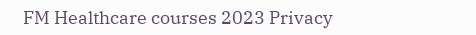FM Healthcare courses 2023 Privacy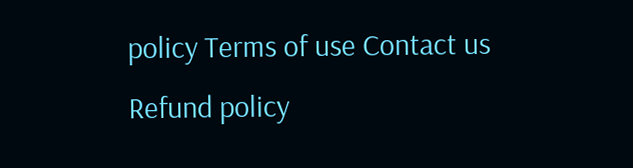policy Terms of use Contact us Refund policy